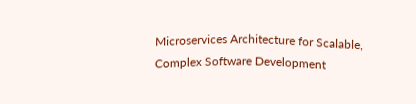Microservices Architecture for Scalable, Complex Software Development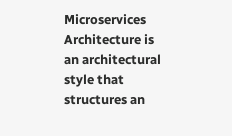Microservices Architecture is an architectural style that structures an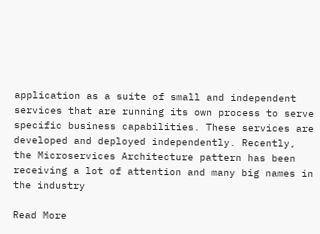application as a suite of small and independent services that are running its own process to serve specific business capabilities. These services are developed and deployed independently. Recently, the Microservices Architecture pattern has been receiving a lot of attention and many big names in the industry

Read More